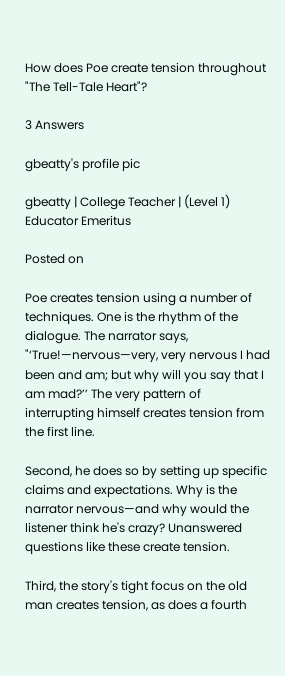How does Poe create tension throughout "The Tell-Tale Heart"?

3 Answers

gbeatty's profile pic

gbeatty | College Teacher | (Level 1) Educator Emeritus

Posted on

Poe creates tension using a number of techniques. One is the rhythm of the dialogue. The narrator says, "‘True!—nervous—very, very nervous I had been and am; but why will you say that I am mad?’’ The very pattern of interrupting himself creates tension from the first line.

Second, he does so by setting up specific claims and expectations. Why is the narrator nervous—and why would the listener think he's crazy? Unanswered questions like these create tension.

Third, the story's tight focus on the old man creates tension, as does a fourth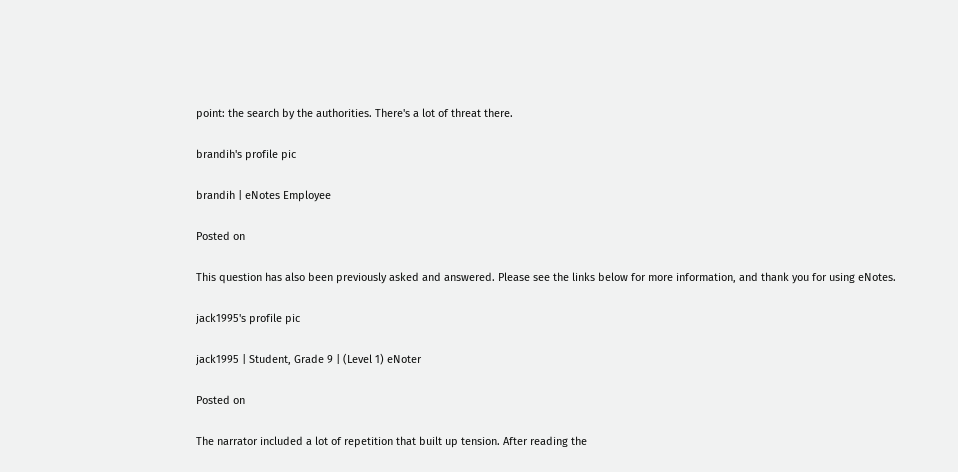point: the search by the authorities. There's a lot of threat there.

brandih's profile pic

brandih | eNotes Employee

Posted on

This question has also been previously asked and answered. Please see the links below for more information, and thank you for using eNotes.

jack1995's profile pic

jack1995 | Student, Grade 9 | (Level 1) eNoter

Posted on

The narrator included a lot of repetition that built up tension. After reading the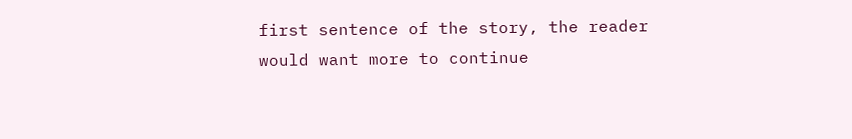first sentence of the story, the reader would want more to continue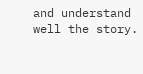and understand well the story.